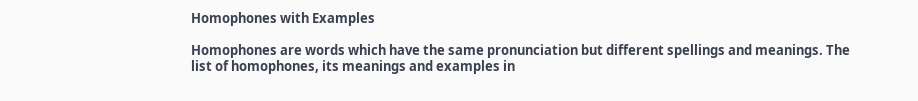Homophones with Examples

Homophones are words which have the same pronunciation but different spellings and meanings. The list of homophones, its meanings and examples in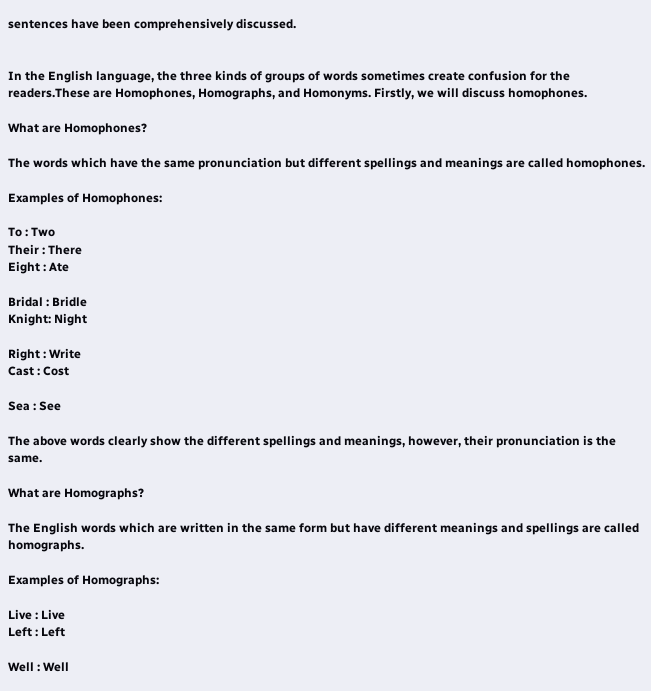sentences have been comprehensively discussed.


In the English language, the three kinds of groups of words sometimes create confusion for the readers.These are Homophones, Homographs, and Homonyms. Firstly, we will discuss homophones.

What are Homophones?

The words which have the same pronunciation but different spellings and meanings are called homophones.

Examples of Homophones:

To : Two
Their : There
Eight : Ate

Bridal : Bridle
Knight: Night

Right : Write
Cast : Cost

Sea : See

The above words clearly show the different spellings and meanings, however, their pronunciation is the same.

What are Homographs?

The English words which are written in the same form but have different meanings and spellings are called homographs.

Examples of Homographs:

Live : Live
Left : Left

Well : Well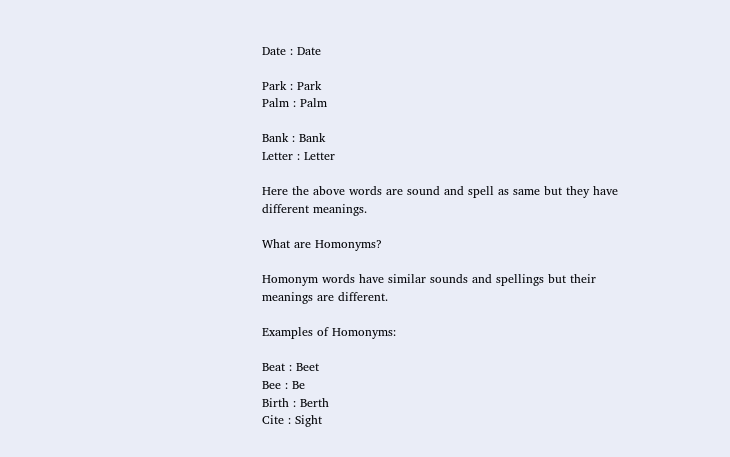Date : Date

Park : Park
Palm : Palm

Bank : Bank
Letter : Letter

Here the above words are sound and spell as same but they have different meanings.

What are Homonyms?

Homonym words have similar sounds and spellings but their meanings are different.

Examples of Homonyms:

Beat : Beet
Bee : Be
Birth : Berth
Cite : Sight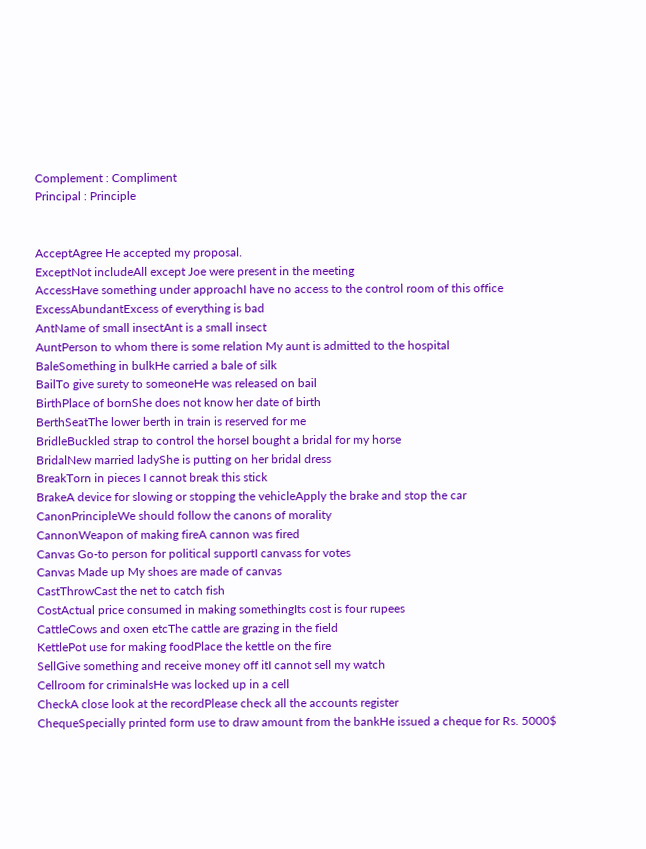Complement : Compliment
Principal : Principle


AcceptAgree He accepted my proposal.
ExceptNot includeAll except Joe were present in the meeting
AccessHave something under approachI have no access to the control room of this office
ExcessAbundantExcess of everything is bad
AntName of small insectAnt is a small insect
AuntPerson to whom there is some relation My aunt is admitted to the hospital
BaleSomething in bulkHe carried a bale of silk
BailTo give surety to someoneHe was released on bail
BirthPlace of bornShe does not know her date of birth
BerthSeatThe lower berth in train is reserved for me
BridleBuckled strap to control the horseI bought a bridal for my horse
BridalNew married ladyShe is putting on her bridal dress
BreakTorn in pieces I cannot break this stick
BrakeA device for slowing or stopping the vehicleApply the brake and stop the car
CanonPrincipleWe should follow the canons of morality
CannonWeapon of making fireA cannon was fired
Canvas Go-to person for political supportI canvass for votes
Canvas Made up My shoes are made of canvas
CastThrowCast the net to catch fish
CostActual price consumed in making somethingIts cost is four rupees
CattleCows and oxen etcThe cattle are grazing in the field
KettlePot use for making foodPlace the kettle on the fire
SellGive something and receive money off itI cannot sell my watch
Cellroom for criminalsHe was locked up in a cell
CheckA close look at the recordPlease check all the accounts register
ChequeSpecially printed form use to draw amount from the bankHe issued a cheque for Rs. 5000$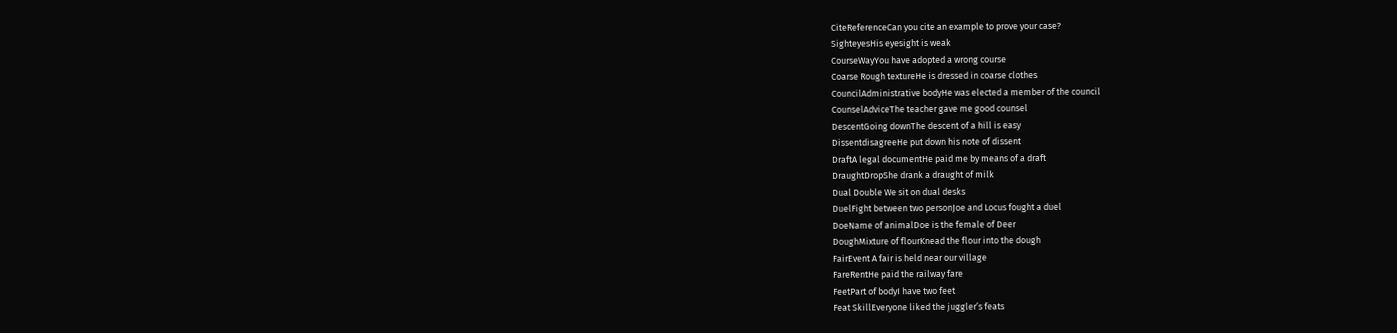CiteReferenceCan you cite an example to prove your case?
SighteyesHis eyesight is weak
CourseWayYou have adopted a wrong course
Coarse Rough textureHe is dressed in coarse clothes
CouncilAdministrative bodyHe was elected a member of the council
CounselAdviceThe teacher gave me good counsel
DescentGoing downThe descent of a hill is easy
DissentdisagreeHe put down his note of dissent
DraftA legal documentHe paid me by means of a draft
DraughtDropShe drank a draught of milk
Dual Double We sit on dual desks
DuelFight between two personJoe and Locus fought a duel
DoeName of animalDoe is the female of Deer
DoughMixture of flourKnead the flour into the dough
FairEvent A fair is held near our village
FareRentHe paid the railway fare
FeetPart of bodyI have two feet
Feat SkillEveryone liked the juggler’s feats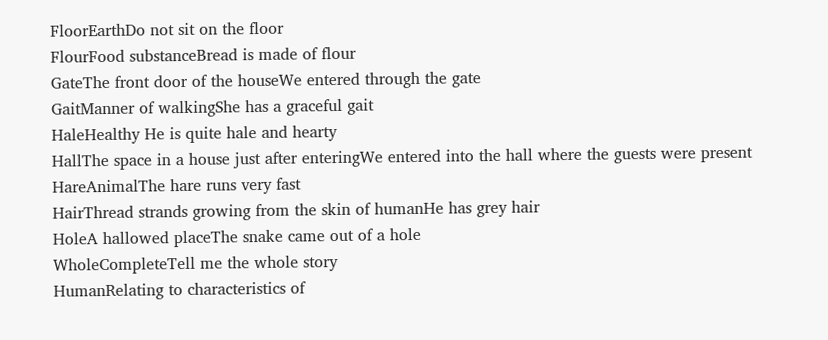FloorEarthDo not sit on the floor
FlourFood substanceBread is made of flour
GateThe front door of the houseWe entered through the gate
GaitManner of walkingShe has a graceful gait
HaleHealthy He is quite hale and hearty
HallThe space in a house just after enteringWe entered into the hall where the guests were present
HareAnimalThe hare runs very fast
HairThread strands growing from the skin of humanHe has grey hair
HoleA hallowed placeThe snake came out of a hole
WholeCompleteTell me the whole story
HumanRelating to characteristics of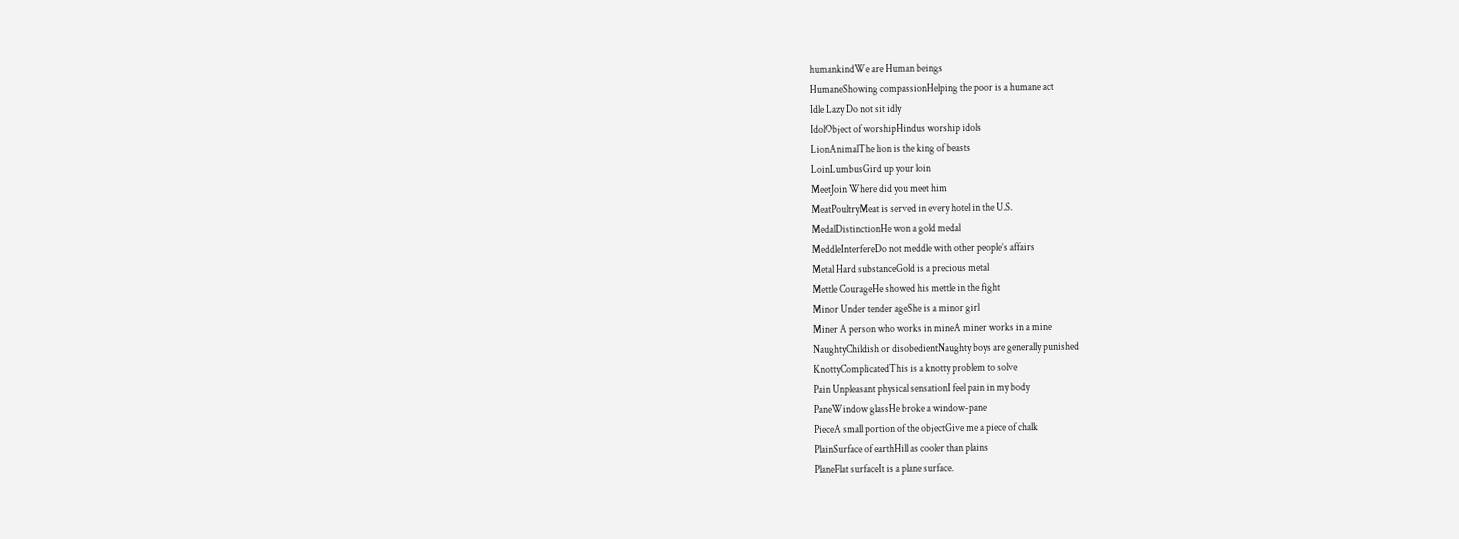humankindWe are Human beings
HumaneShowing compassionHelping the poor is a humane act
Idle Lazy Do not sit idly
IdolObject of worshipHindus worship idols
LionAnimalThe lion is the king of beasts
LoinLumbusGird up your loin
MeetJoin Where did you meet him
MeatPoultryMeat is served in every hotel in the U.S.
MedalDistinctionHe won a gold medal
MeddleInterfereDo not meddle with other people’s affairs
Metal Hard substanceGold is a precious metal
Mettle CourageHe showed his mettle in the fight
Minor Under tender ageShe is a minor girl
Miner A person who works in mineA miner works in a mine
NaughtyChildish or disobedientNaughty boys are generally punished
KnottyComplicatedThis is a knotty problem to solve
Pain Unpleasant physical sensationI feel pain in my body
PaneWindow glassHe broke a window-pane
PieceA small portion of the objectGive me a piece of chalk
PlainSurface of earthHill as cooler than plains
PlaneFlat surfaceIt is a plane surface.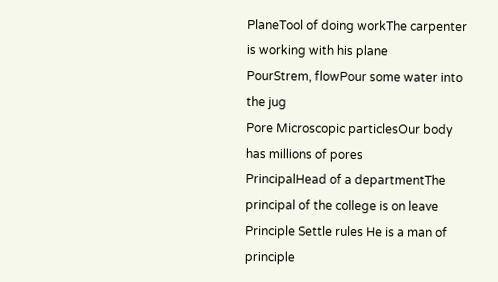PlaneTool of doing workThe carpenter is working with his plane
PourStrem, flowPour some water into the jug
Pore Microscopic particlesOur body has millions of pores
PrincipalHead of a departmentThe principal of the college is on leave
Principle Settle rules He is a man of principle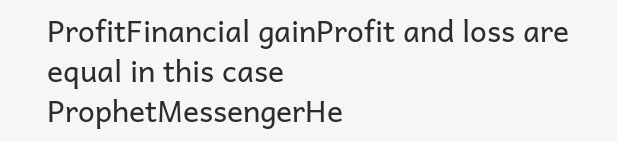ProfitFinancial gainProfit and loss are equal in this case
ProphetMessengerHe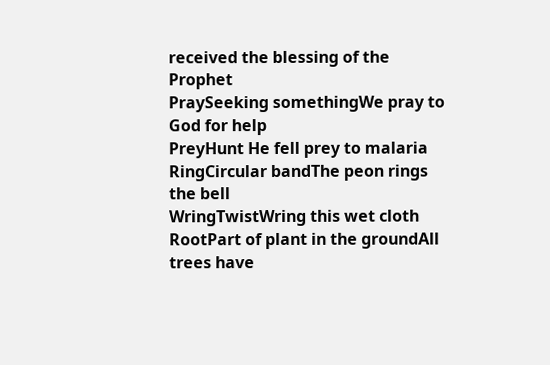received the blessing of the Prophet
PraySeeking somethingWe pray to God for help
PreyHunt He fell prey to malaria
RingCircular bandThe peon rings the bell
WringTwistWring this wet cloth
RootPart of plant in the groundAll trees have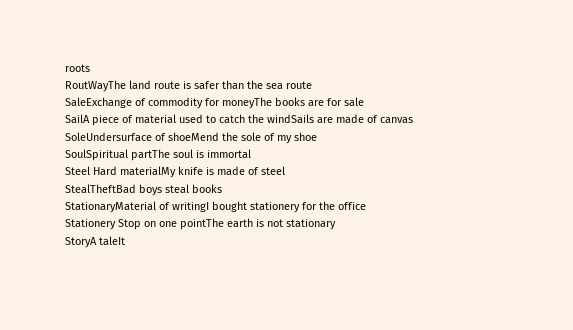roots
RoutWayThe land route is safer than the sea route
SaleExchange of commodity for moneyThe books are for sale
SailA piece of material used to catch the windSails are made of canvas
SoleUndersurface of shoeMend the sole of my shoe
SoulSpiritual partThe soul is immortal
Steel Hard materialMy knife is made of steel
StealTheftBad boys steal books
StationaryMaterial of writingI bought stationery for the office
Stationery Stop on one pointThe earth is not stationary
StoryA taleIt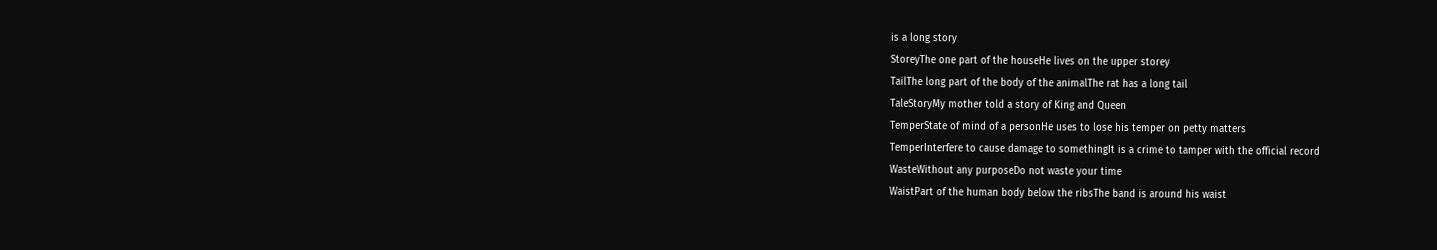is a long story
StoreyThe one part of the houseHe lives on the upper storey
TailThe long part of the body of the animalThe rat has a long tail
TaleStoryMy mother told a story of King and Queen
TemperState of mind of a personHe uses to lose his temper on petty matters
TemperInterfere to cause damage to somethingIt is a crime to tamper with the official record
WasteWithout any purposeDo not waste your time
WaistPart of the human body below the ribsThe band is around his waist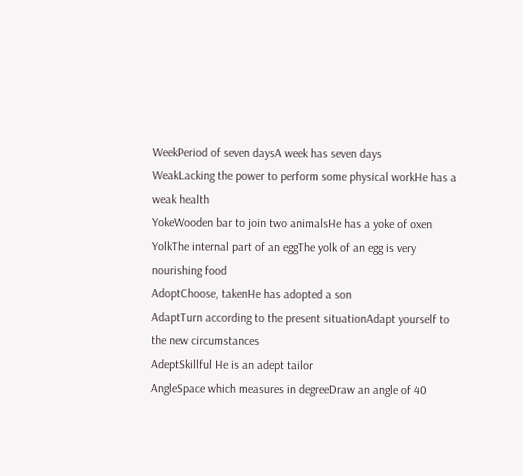WeekPeriod of seven daysA week has seven days
WeakLacking the power to perform some physical workHe has a weak health
YokeWooden bar to join two animalsHe has a yoke of oxen
YolkThe internal part of an eggThe yolk of an egg is very nourishing food
AdoptChoose, takenHe has adopted a son
AdaptTurn according to the present situationAdapt yourself to the new circumstances
AdeptSkillful He is an adept tailor
AngleSpace which measures in degreeDraw an angle of 40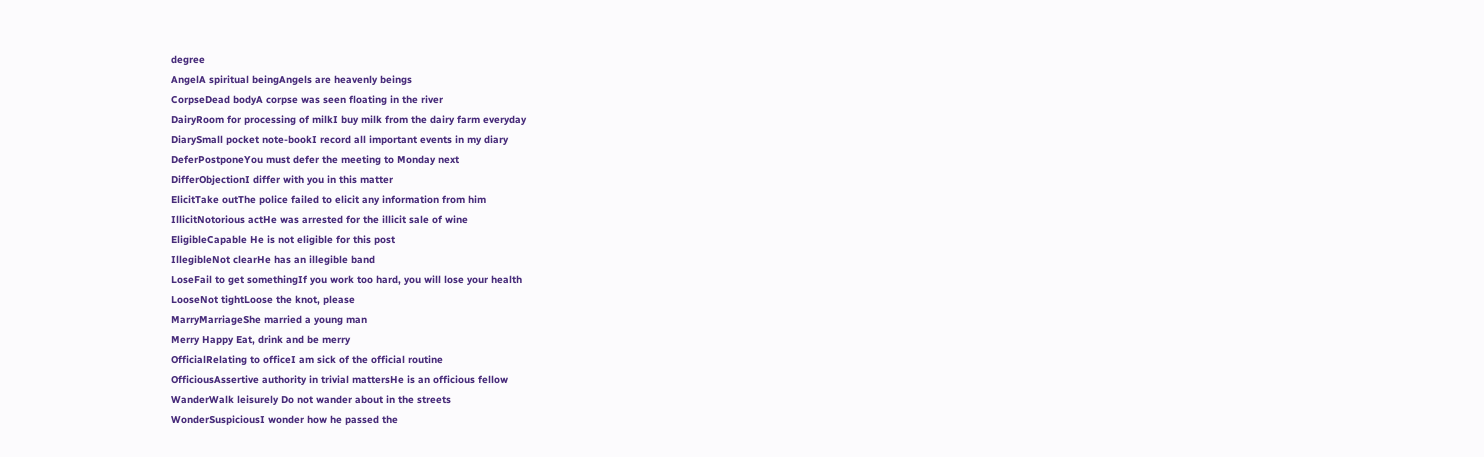degree
AngelA spiritual beingAngels are heavenly beings
CorpseDead bodyA corpse was seen floating in the river
DairyRoom for processing of milkI buy milk from the dairy farm everyday
DiarySmall pocket note-bookI record all important events in my diary
DeferPostponeYou must defer the meeting to Monday next
DifferObjectionI differ with you in this matter
ElicitTake outThe police failed to elicit any information from him
IllicitNotorious actHe was arrested for the illicit sale of wine
EligibleCapable He is not eligible for this post
IllegibleNot clearHe has an illegible band
LoseFail to get somethingIf you work too hard, you will lose your health
LooseNot tightLoose the knot, please
MarryMarriageShe married a young man
Merry Happy Eat, drink and be merry
OfficialRelating to officeI am sick of the official routine
OfficiousAssertive authority in trivial mattersHe is an officious fellow
WanderWalk leisurely Do not wander about in the streets
WonderSuspiciousI wonder how he passed the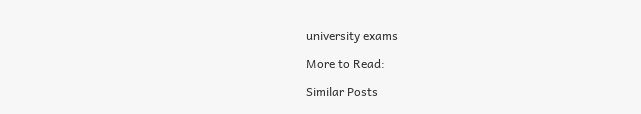university exams

More to Read:

Similar Posts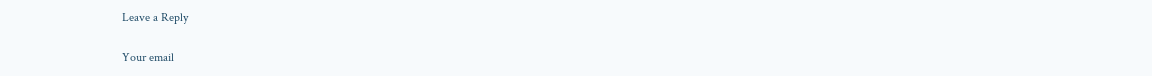Leave a Reply

Your email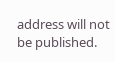address will not be published.